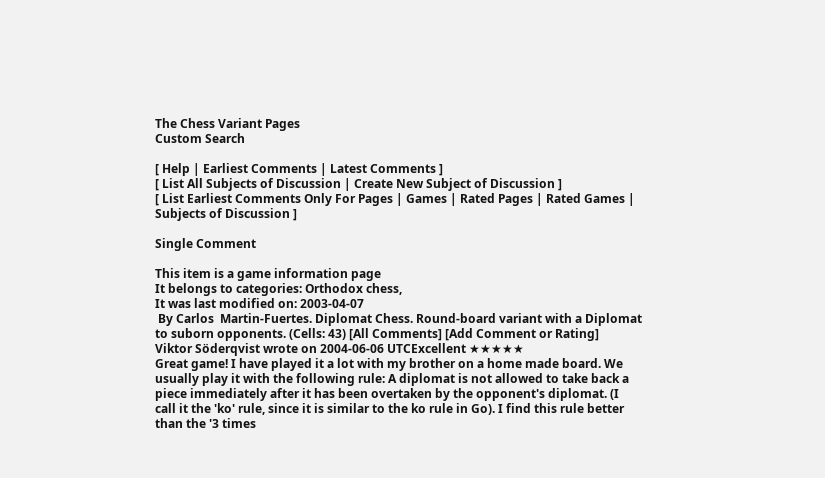The Chess Variant Pages
Custom Search

[ Help | Earliest Comments | Latest Comments ]
[ List All Subjects of Discussion | Create New Subject of Discussion ]
[ List Earliest Comments Only For Pages | Games | Rated Pages | Rated Games | Subjects of Discussion ]

Single Comment

This item is a game information page
It belongs to categories: Orthodox chess,
It was last modified on: 2003-04-07
 By Carlos  Martin-Fuertes. Diplomat Chess. Round-board variant with a Diplomat to suborn opponents. (Cells: 43) [All Comments] [Add Comment or Rating]
Viktor Söderqvist wrote on 2004-06-06 UTCExcellent ★★★★★
Great game! I have played it a lot with my brother on a home made board. We usually play it with the following rule: A diplomat is not allowed to take back a piece immediately after it has been overtaken by the opponent's diplomat. (I call it the 'ko' rule, since it is similar to the ko rule in Go). I find this rule better than the '3 times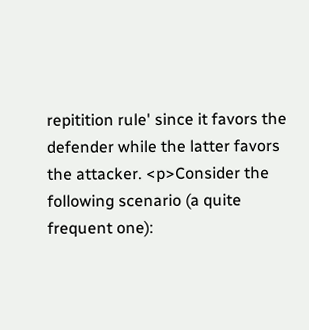repitition rule' since it favors the defender while the latter favors the attacker. <p>Consider the following scenario (a quite frequent one):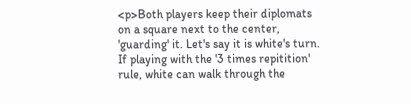<p>Both players keep their diplomats on a square next to the center, 'guarding' it. Let's say it is white's turn. If playing with the '3 times repitition' rule, white can walk through the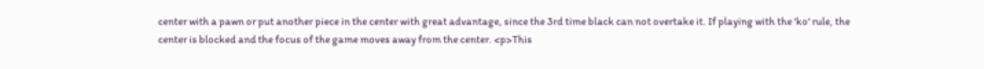center with a pawn or put another piece in the center with great advantage, since the 3rd time black can not overtake it. If playing with the 'ko' rule, the center is blocked and the focus of the game moves away from the center. <p>This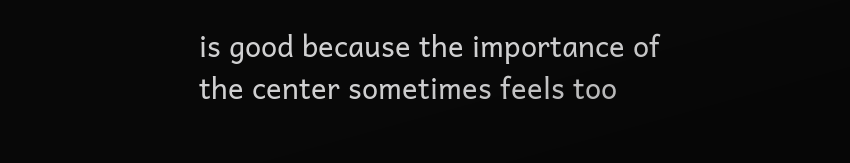is good because the importance of the center sometimes feels too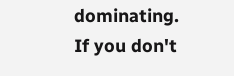dominating. If you don't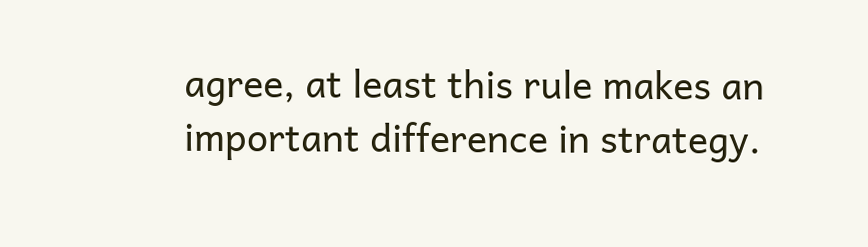agree, at least this rule makes an important difference in strategy.